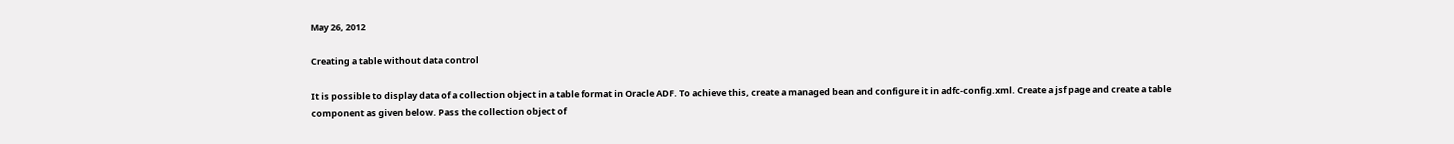May 26, 2012

Creating a table without data control

It is possible to display data of a collection object in a table format in Oracle ADF. To achieve this, create a managed bean and configure it in adfc-config.xml. Create a jsf page and create a table component as given below. Pass the collection object of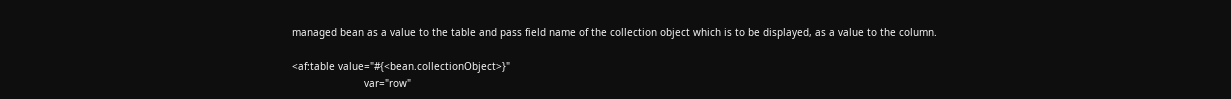managed bean as a value to the table and pass field name of the collection object which is to be displayed, as a value to the column.

<af:table value="#{<bean.collectionObject>}"
                        var="row"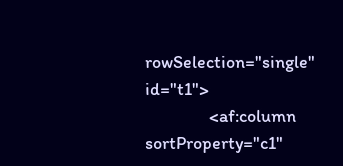rowSelection="single" id="t1">
                <af:column sortProperty="c1"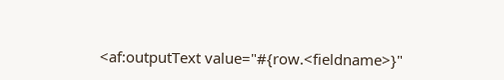<af:outputText value="#{row.<fieldname>}"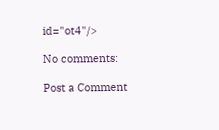id="ot4"/>

No comments:

Post a Comment